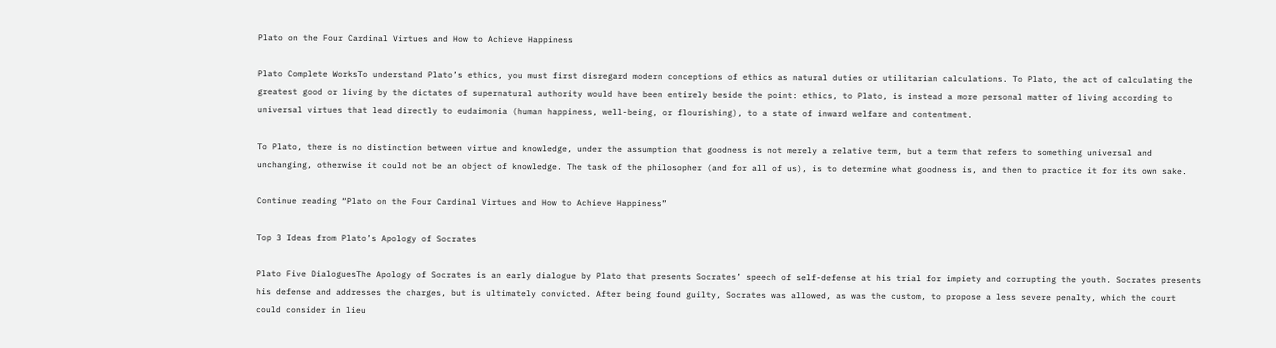Plato on the Four Cardinal Virtues and How to Achieve Happiness

Plato Complete WorksTo understand Plato’s ethics, you must first disregard modern conceptions of ethics as natural duties or utilitarian calculations. To Plato, the act of calculating the greatest good or living by the dictates of supernatural authority would have been entirely beside the point: ethics, to Plato, is instead a more personal matter of living according to universal virtues that lead directly to eudaimonia (human happiness, well-being, or flourishing), to a state of inward welfare and contentment.

To Plato, there is no distinction between virtue and knowledge, under the assumption that goodness is not merely a relative term, but a term that refers to something universal and unchanging, otherwise it could not be an object of knowledge. The task of the philosopher (and for all of us), is to determine what goodness is, and then to practice it for its own sake.

Continue reading “Plato on the Four Cardinal Virtues and How to Achieve Happiness”

Top 3 Ideas from Plato’s Apology of Socrates

Plato Five DialoguesThe Apology of Socrates is an early dialogue by Plato that presents Socrates’ speech of self-defense at his trial for impiety and corrupting the youth. Socrates presents his defense and addresses the charges, but is ultimately convicted. After being found guilty, Socrates was allowed, as was the custom, to propose a less severe penalty, which the court could consider in lieu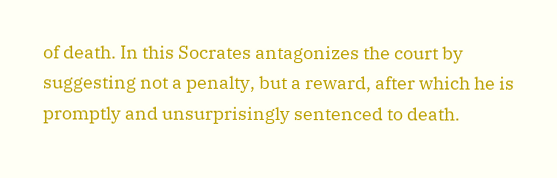of death. In this Socrates antagonizes the court by suggesting not a penalty, but a reward, after which he is promptly and unsurprisingly sentenced to death.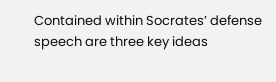Contained within Socrates’ defense speech are three key ideas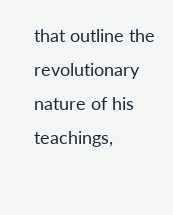that outline the revolutionary nature of his teachings,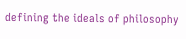defining the ideals of philosophy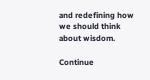and redefining how we should think about wisdom.

Continue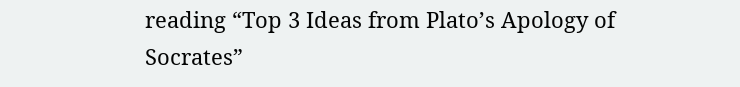reading “Top 3 Ideas from Plato’s Apology of Socrates”